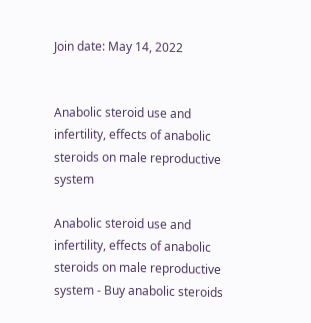Join date: May 14, 2022


Anabolic steroid use and infertility, effects of anabolic steroids on male reproductive system

Anabolic steroid use and infertility, effects of anabolic steroids on male reproductive system - Buy anabolic steroids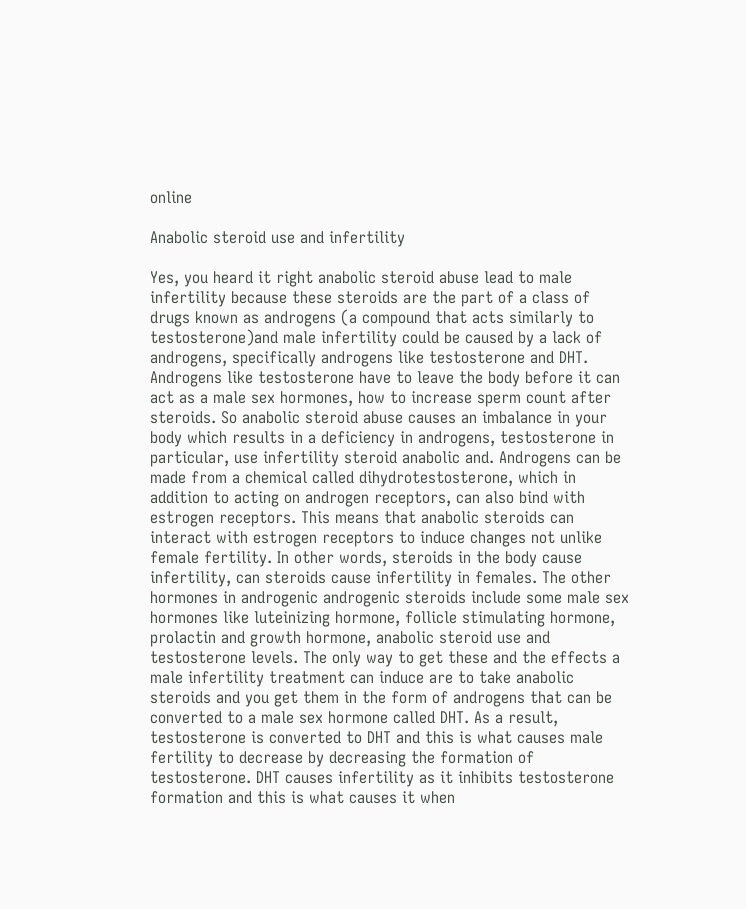online

Anabolic steroid use and infertility

Yes, you heard it right anabolic steroid abuse lead to male infertility because these steroids are the part of a class of drugs known as androgens (a compound that acts similarly to testosterone)and male infertility could be caused by a lack of androgens, specifically androgens like testosterone and DHT. Androgens like testosterone have to leave the body before it can act as a male sex hormones, how to increase sperm count after steroids. So anabolic steroid abuse causes an imbalance in your body which results in a deficiency in androgens, testosterone in particular, use infertility steroid anabolic and. Androgens can be made from a chemical called dihydrotestosterone, which in addition to acting on androgen receptors, can also bind with estrogen receptors. This means that anabolic steroids can interact with estrogen receptors to induce changes not unlike female fertility. In other words, steroids in the body cause infertility, can steroids cause infertility in females. The other hormones in androgenic androgenic steroids include some male sex hormones like luteinizing hormone, follicle stimulating hormone, prolactin and growth hormone, anabolic steroid use and testosterone levels. The only way to get these and the effects a male infertility treatment can induce are to take anabolic steroids and you get them in the form of androgens that can be converted to a male sex hormone called DHT. As a result, testosterone is converted to DHT and this is what causes male fertility to decrease by decreasing the formation of testosterone. DHT causes infertility as it inhibits testosterone formation and this is what causes it when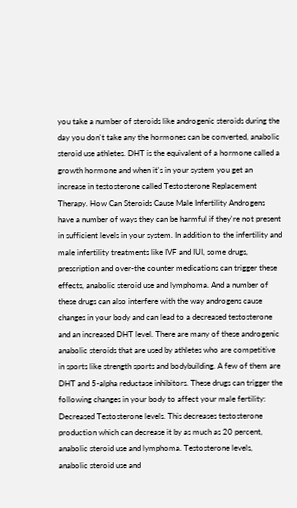you take a number of steroids like androgenic steroids during the day you don't take any the hormones can be converted, anabolic steroid use athletes. DHT is the equivalent of a hormone called a growth hormone and when it's in your system you get an increase in testosterone called Testosterone Replacement Therapy. How Can Steroids Cause Male Infertility Androgens have a number of ways they can be harmful if they're not present in sufficient levels in your system. In addition to the infertility and male infertility treatments like IVF and IUI, some drugs, prescription and over-the counter medications can trigger these effects, anabolic steroid use and lymphoma. And a number of these drugs can also interfere with the way androgens cause changes in your body and can lead to a decreased testosterone and an increased DHT level. There are many of these androgenic anabolic steroids that are used by athletes who are competitive in sports like strength sports and bodybuilding. A few of them are DHT and 5-alpha reductase inhibitors. These drugs can trigger the following changes in your body to affect your male fertility: Decreased Testosterone levels. This decreases testosterone production which can decrease it by as much as 20 percent, anabolic steroid use and lymphoma. Testosterone levels, anabolic steroid use and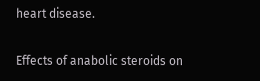heart disease.

Effects of anabolic steroids on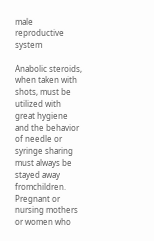male reproductive system

Anabolic steroids, when taken with shots, must be utilized with great hygiene and the behavior of needle or syringe sharing must always be stayed away fromchildren. Pregnant or nursing mothers or women who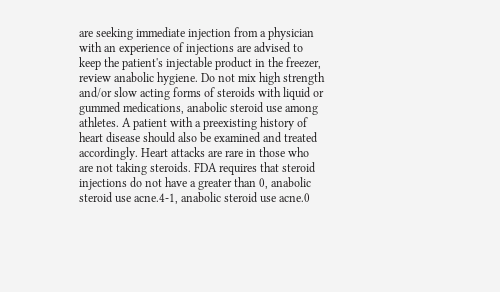are seeking immediate injection from a physician with an experience of injections are advised to keep the patient's injectable product in the freezer, review anabolic hygiene. Do not mix high strength and/or slow acting forms of steroids with liquid or gummed medications, anabolic steroid use among athletes. A patient with a preexisting history of heart disease should also be examined and treated accordingly. Heart attacks are rare in those who are not taking steroids. FDA requires that steroid injections do not have a greater than 0, anabolic steroid use acne.4-1, anabolic steroid use acne.0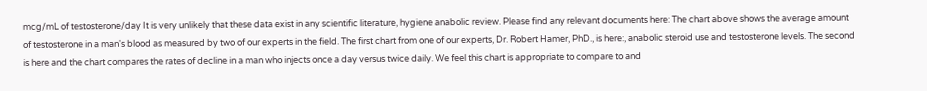mcg/mL of testosterone/day It is very unlikely that these data exist in any scientific literature, hygiene anabolic review. Please find any relevant documents here: The chart above shows the average amount of testosterone in a man's blood as measured by two of our experts in the field. The first chart from one of our experts, Dr. Robert Hamer, PhD., is here:, anabolic steroid use and testosterone levels. The second is here and the chart compares the rates of decline in a man who injects once a day versus twice daily. We feel this chart is appropriate to compare to and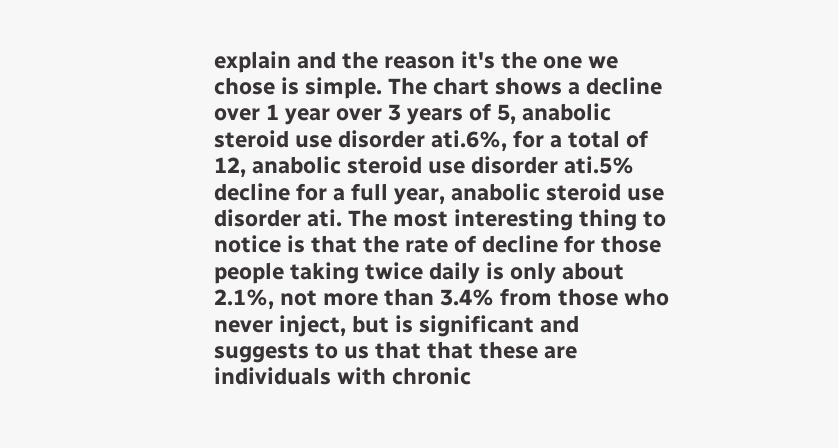explain and the reason it's the one we chose is simple. The chart shows a decline over 1 year over 3 years of 5, anabolic steroid use disorder ati.6%, for a total of 12, anabolic steroid use disorder ati.5% decline for a full year, anabolic steroid use disorder ati. The most interesting thing to notice is that the rate of decline for those people taking twice daily is only about 2.1%, not more than 3.4% from those who never inject, but is significant and suggests to us that that these are individuals with chronic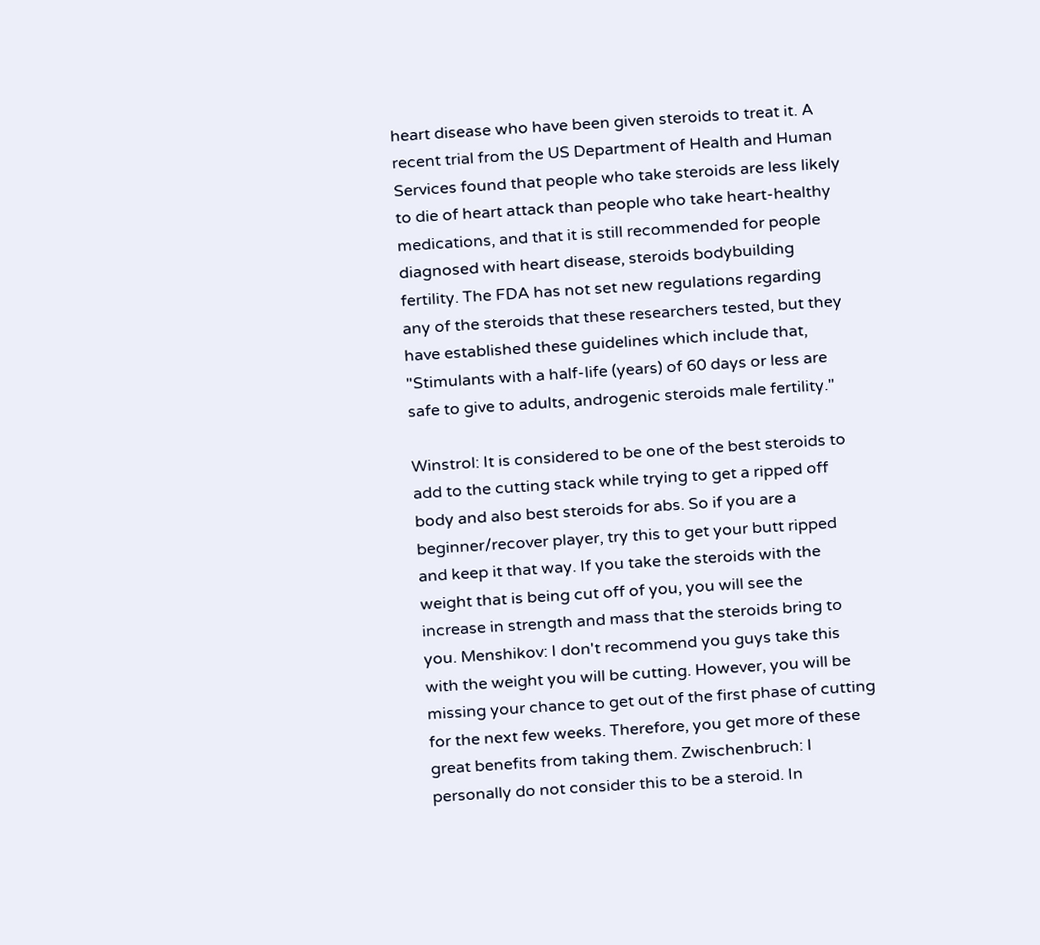heart disease who have been given steroids to treat it. A recent trial from the US Department of Health and Human Services found that people who take steroids are less likely to die of heart attack than people who take heart-healthy medications, and that it is still recommended for people diagnosed with heart disease, steroids bodybuilding fertility. The FDA has not set new regulations regarding any of the steroids that these researchers tested, but they have established these guidelines which include that, "Stimulants with a half-life (years) of 60 days or less are safe to give to adults, androgenic steroids male fertility."

Winstrol: It is considered to be one of the best steroids to add to the cutting stack while trying to get a ripped off body and also best steroids for abs. So if you are a beginner/recover player, try this to get your butt ripped and keep it that way. If you take the steroids with the weight that is being cut off of you, you will see the increase in strength and mass that the steroids bring to you. Menshikov: I don't recommend you guys take this with the weight you will be cutting. However, you will be missing your chance to get out of the first phase of cutting for the next few weeks. Therefore, you get more of these great benefits from taking them. Zwischenbruch: I personally do not consider this to be a steroid. In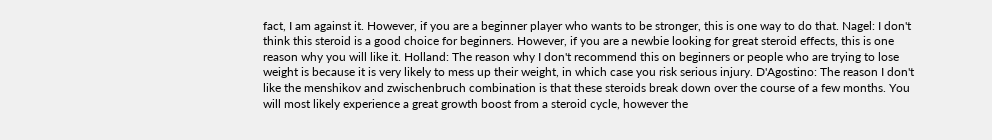fact, I am against it. However, if you are a beginner player who wants to be stronger, this is one way to do that. Nagel: I don't think this steroid is a good choice for beginners. However, if you are a newbie looking for great steroid effects, this is one reason why you will like it. Holland: The reason why I don't recommend this on beginners or people who are trying to lose weight is because it is very likely to mess up their weight, in which case you risk serious injury. D'Agostino: The reason I don't like the menshikov and zwischenbruch combination is that these steroids break down over the course of a few months. You will most likely experience a great growth boost from a steroid cycle, however the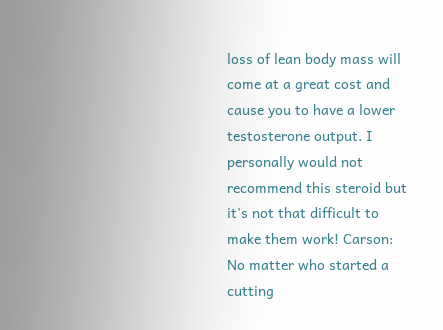loss of lean body mass will come at a great cost and cause you to have a lower testosterone output. I personally would not recommend this steroid but it's not that difficult to make them work! Carson: No matter who started a cutting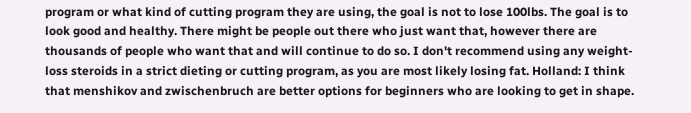program or what kind of cutting program they are using, the goal is not to lose 100lbs. The goal is to look good and healthy. There might be people out there who just want that, however there are thousands of people who want that and will continue to do so. I don't recommend using any weight-loss steroids in a strict dieting or cutting program, as you are most likely losing fat. Holland: I think that menshikov and zwischenbruch are better options for beginners who are looking to get in shape.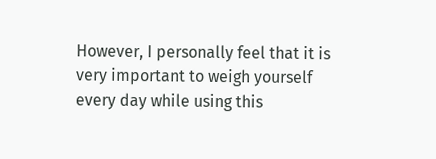However, I personally feel that it is very important to weigh yourself every day while using this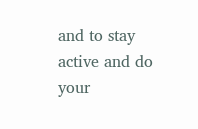and to stay active and do your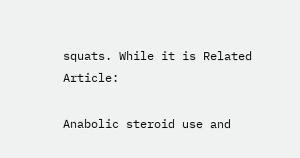squats. While it is Related Article:

Anabolic steroid use and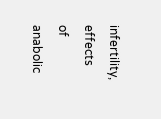infertility, effects of anabolic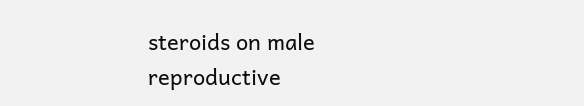steroids on male reproductive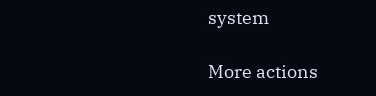system

More actions